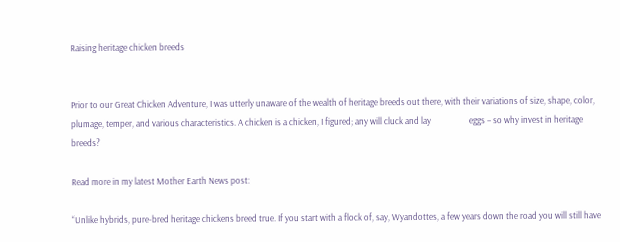Raising heritage chicken breeds


Prior to our Great Chicken Adventure, I was utterly unaware of the wealth of heritage breeds out there, with their variations of size, shape, color, plumage, temper, and various characteristics. A chicken is a chicken, I figured; any will cluck and lay                   eggs – so why invest in heritage breeds?

Read more in my latest Mother Earth News post:

“Unlike hybrids, pure-bred heritage chickens breed true. If you start with a flock of, say, Wyandottes, a few years down the road you will still have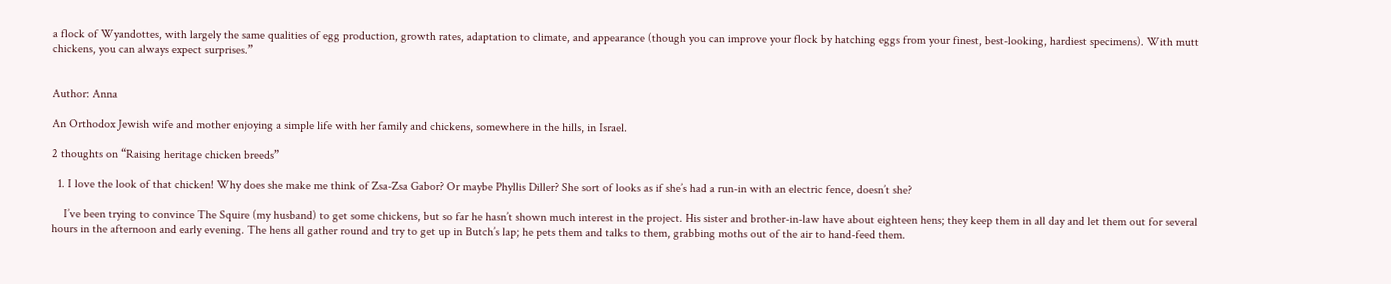a flock of Wyandottes, with largely the same qualities of egg production, growth rates, adaptation to climate, and appearance (though you can improve your flock by hatching eggs from your finest, best-looking, hardiest specimens). With mutt chickens, you can always expect surprises.”


Author: Anna

An Orthodox Jewish wife and mother enjoying a simple life with her family and chickens, somewhere in the hills, in Israel.

2 thoughts on “Raising heritage chicken breeds”

  1. I love the look of that chicken! Why does she make me think of Zsa-Zsa Gabor? Or maybe Phyllis Diller? She sort of looks as if she’s had a run-in with an electric fence, doesn’t she?

    I’ve been trying to convince The Squire (my husband) to get some chickens, but so far he hasn’t shown much interest in the project. His sister and brother-in-law have about eighteen hens; they keep them in all day and let them out for several hours in the afternoon and early evening. The hens all gather round and try to get up in Butch’s lap; he pets them and talks to them, grabbing moths out of the air to hand-feed them.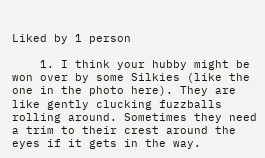Liked by 1 person

    1. I think your hubby might be won over by some Silkies (like the one in the photo here). They are like gently clucking fuzzballs rolling around. Sometimes they need a trim to their crest around the eyes if it gets in the way.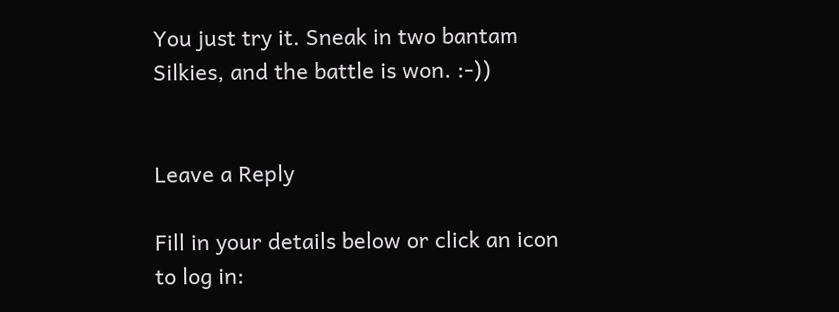You just try it. Sneak in two bantam Silkies, and the battle is won. :-))


Leave a Reply

Fill in your details below or click an icon to log in: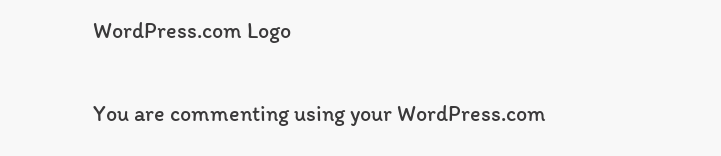WordPress.com Logo

You are commenting using your WordPress.com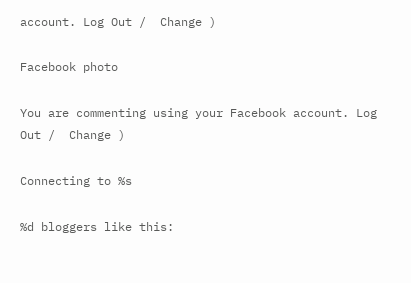account. Log Out /  Change )

Facebook photo

You are commenting using your Facebook account. Log Out /  Change )

Connecting to %s

%d bloggers like this: